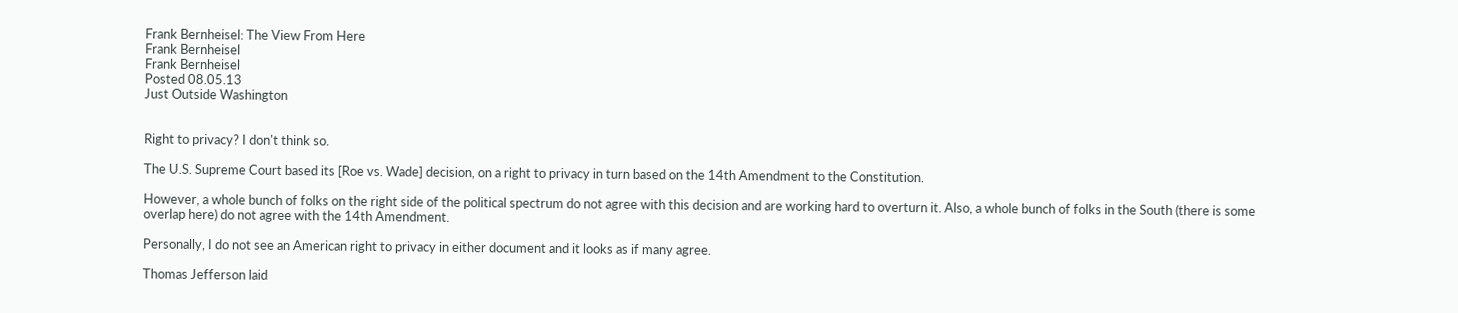Frank Bernheisel: The View From Here
Frank Bernheisel
Frank Bernheisel
Posted 08.05.13
Just Outside Washington


Right to privacy? I don't think so.

The U.S. Supreme Court based its [Roe vs. Wade] decision, on a right to privacy in turn based on the 14th Amendment to the Constitution.

However, a whole bunch of folks on the right side of the political spectrum do not agree with this decision and are working hard to overturn it. Also, a whole bunch of folks in the South (there is some overlap here) do not agree with the 14th Amendment.

Personally, I do not see an American right to privacy in either document and it looks as if many agree.

Thomas Jefferson laid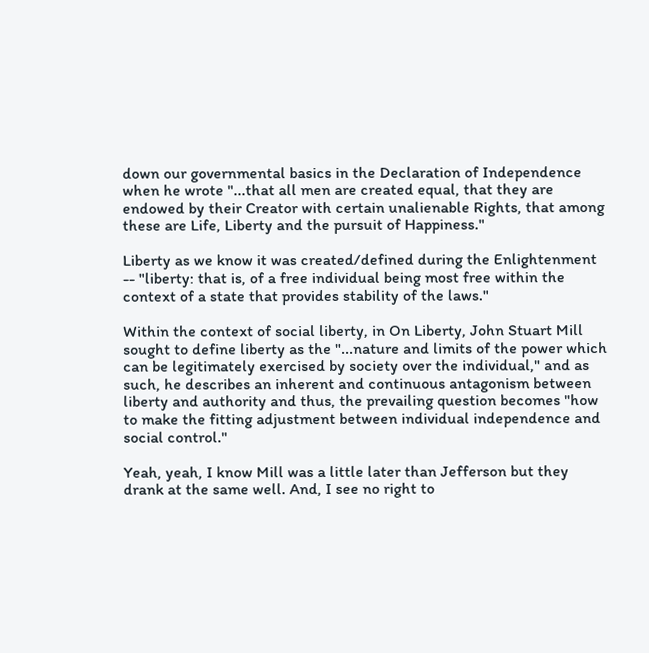down our governmental basics in the Declaration of Independence when he wrote "...that all men are created equal, that they are endowed by their Creator with certain unalienable Rights, that among these are Life, Liberty and the pursuit of Happiness."

Liberty as we know it was created/defined during the Enlightenment -- "liberty: that is, of a free individual being most free within the context of a state that provides stability of the laws."

Within the context of social liberty, in On Liberty, John Stuart Mill sought to define liberty as the "...nature and limits of the power which can be legitimately exercised by society over the individual," and as such, he describes an inherent and continuous antagonism between liberty and authority and thus, the prevailing question becomes "how to make the fitting adjustment between individual independence and social control."

Yeah, yeah, I know Mill was a little later than Jefferson but they drank at the same well. And, I see no right to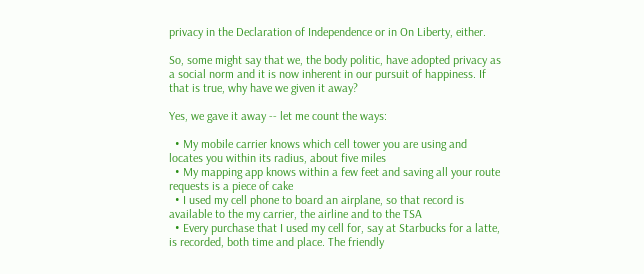privacy in the Declaration of Independence or in On Liberty, either.

So, some might say that we, the body politic, have adopted privacy as a social norm and it is now inherent in our pursuit of happiness. If that is true, why have we given it away?

Yes, we gave it away -- let me count the ways:

  • My mobile carrier knows which cell tower you are using and locates you within its radius, about five miles
  • My mapping app knows within a few feet and saving all your route requests is a piece of cake
  • I used my cell phone to board an airplane, so that record is available to the my carrier, the airline and to the TSA
  • Every purchase that I used my cell for, say at Starbucks for a latte, is recorded, both time and place. The friendly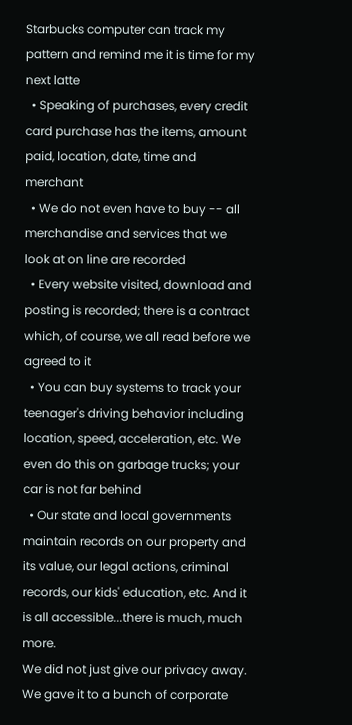Starbucks computer can track my pattern and remind me it is time for my next latte
  • Speaking of purchases, every credit card purchase has the items, amount paid, location, date, time and merchant
  • We do not even have to buy -- all merchandise and services that we look at on line are recorded
  • Every website visited, download and posting is recorded; there is a contract which, of course, we all read before we agreed to it
  • You can buy systems to track your teenager's driving behavior including location, speed, acceleration, etc. We even do this on garbage trucks; your car is not far behind
  • Our state and local governments maintain records on our property and its value, our legal actions, criminal records, our kids' education, etc. And it is all accessible...there is much, much more.
We did not just give our privacy away. We gave it to a bunch of corporate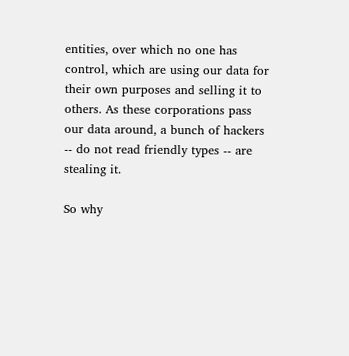entities, over which no one has control, which are using our data for their own purposes and selling it to others. As these corporations pass our data around, a bunch of hackers -- do not read friendly types -- are stealing it.

So why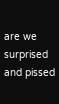are we surprised and pissed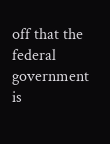off that the federal government is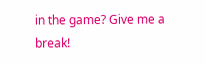in the game? Give me a break!